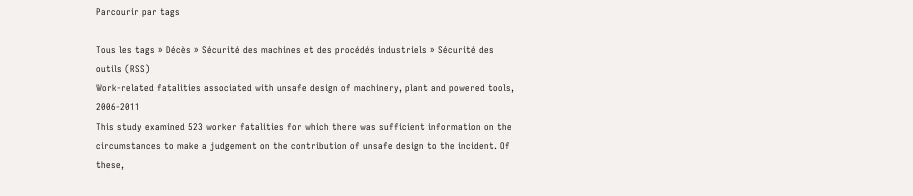Parcourir par tags

Tous les tags » Décès » Sécurité des machines et des procédés industriels » Sécurité des outils (RSS)
Work-related fatalities associated with unsafe design of machinery, plant and powered tools, 2006-2011
This study examined 523 worker fatalities for which there was sufficient information on the circumstances to make a judgement on the contribution of unsafe design to the incident. Of these,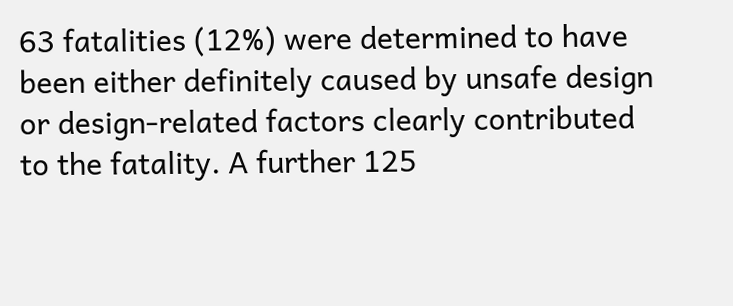63 fatalities (12%) were determined to have been either definitely caused by unsafe design or design-related factors clearly contributed to the fatality. A further 125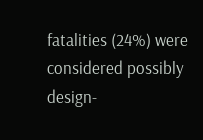fatalities (24%) were considered possibly design-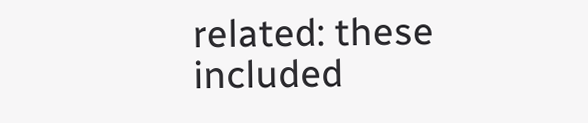related: these included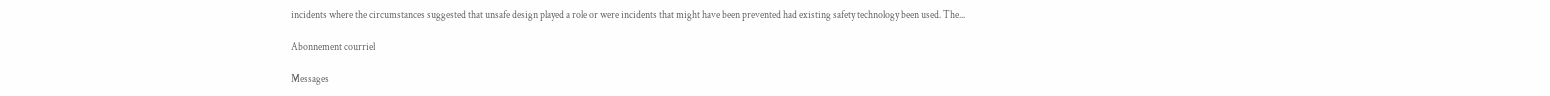incidents where the circumstances suggested that unsafe design played a role or were incidents that might have been prevented had existing safety technology been used. The...

Abonnement courriel

Messages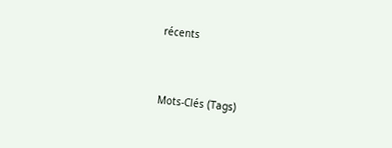récents


Mots-Clés (Tags)